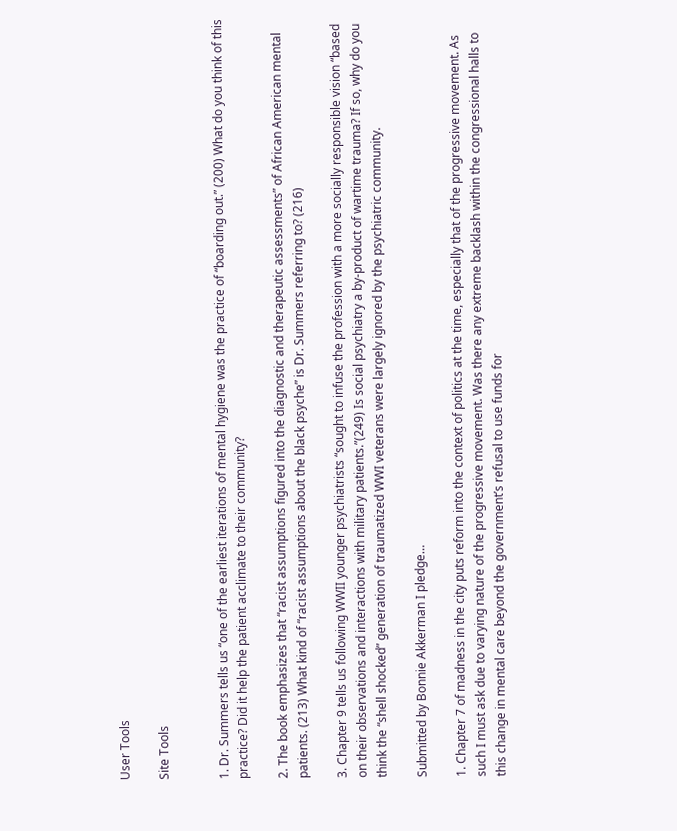User Tools

Site Tools


1. Dr. Summers tells us “one of the earliest iterations of mental hygiene was the practice of “boarding out.” (200) What do you think of this practice? Did it help the patient acclimate to their community?

2. The book emphasizes that “racist assumptions figured into the diagnostic and therapeutic assessments” of African American mental patients. (213) What kind of “racist assumptions about the black psyche” is Dr. Summers referring to? (216)

3. Chapter 9 tells us following WWII younger psychiatrists “sought to infuse the profession with a more socially responsible vision “based on their observations and interactions with military patients.”(249) Is social psychiatry a by-product of wartime trauma? If so, why do you think the “shell shocked” generation of traumatized WWI veterans were largely ignored by the psychiatric community.

Submitted by Bonnie Akkerman I pledge…

1. Chapter 7 of madness in the city puts reform into the context of politics at the time, especially that of the progressive movement. As such I must ask due to varying nature of the progressive movement. Was there any extreme backlash within the congressional halls to this change in mental care beyond the government’s refusal to use funds for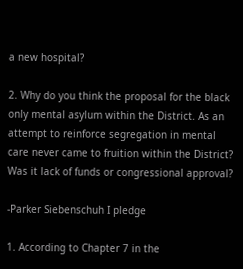a new hospital?

2. Why do you think the proposal for the black only mental asylum within the District. As an attempt to reinforce segregation in mental care never came to fruition within the District? Was it lack of funds or congressional approval?

-Parker Siebenschuh I pledge

1. According to Chapter 7 in the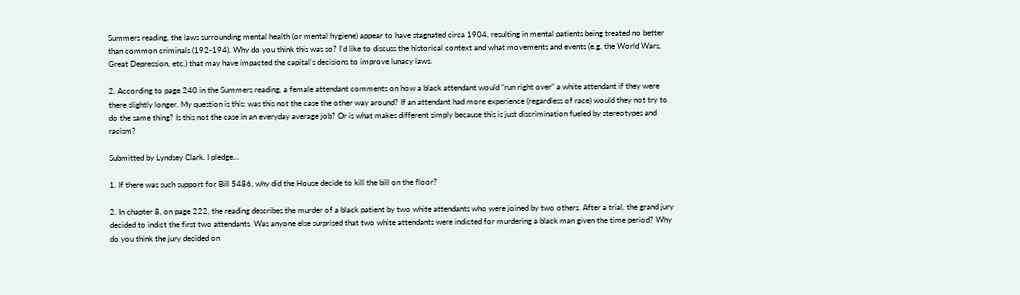Summers reading, the laws surrounding mental health (or mental hygiene) appear to have stagnated circa 1904, resulting in mental patients being treated no better than common criminals (192-194). Why do you think this was so? I'd like to discuss the historical context and what movements and events (e.g. the World Wars, Great Depression, etc.) that may have impacted the capital's decisions to improve lunacy laws.

2. According to page 240 in the Summers reading, a female attendant comments on how a black attendant would “run right over” a white attendant if they were there slightly longer. My question is this: was this not the case the other way around? If an attendant had more experience (regardless of race) would they not try to do the same thing? Is this not the case in an everyday average job? Or is what makes different simply because this is just discrimination fueled by stereotypes and racism?

Submitted by Lyndsey Clark. I pledge…

1. If there was such support for Bill 5486, why did the House decide to kill the bill on the floor?

2. In chapter 8, on page 222, the reading describes the murder of a black patient by two white attendants who were joined by two others. After a trial, the grand jury decided to indict the first two attendants. Was anyone else surprised that two white attendants were indicted for murdering a black man given the time period? Why do you think the jury decided on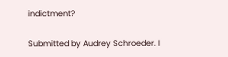indictment?

Submitted by Audrey Schroeder. I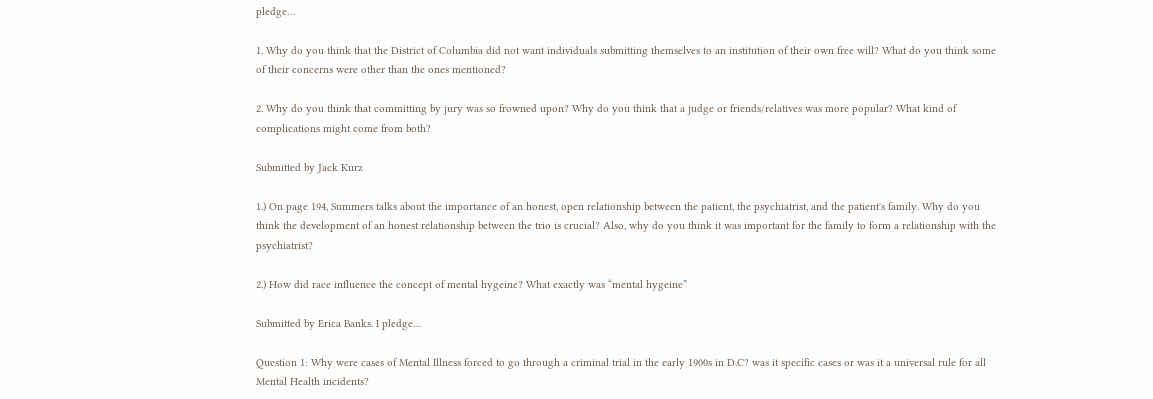pledge…

1. Why do you think that the District of Columbia did not want individuals submitting themselves to an institution of their own free will? What do you think some of their concerns were other than the ones mentioned?

2. Why do you think that committing by jury was so frowned upon? Why do you think that a judge or friends/relatives was more popular? What kind of complications might come from both?

Submitted by Jack Kurz

1.) On page 194, Summers talks about the importance of an honest, open relationship between the patient, the psychiatrist, and the patient's family. Why do you think the development of an honest relationship between the trio is crucial? Also, why do you think it was important for the family to form a relationship with the psychiatrist?

2.) How did race influence the concept of mental hygeine? What exactly was “mental hygeine”

Submitted by Erica Banks. I pledge…

Question 1: Why were cases of Mental Illness forced to go through a criminal trial in the early 1900s in D.C? was it specific cases or was it a universal rule for all Mental Health incidents?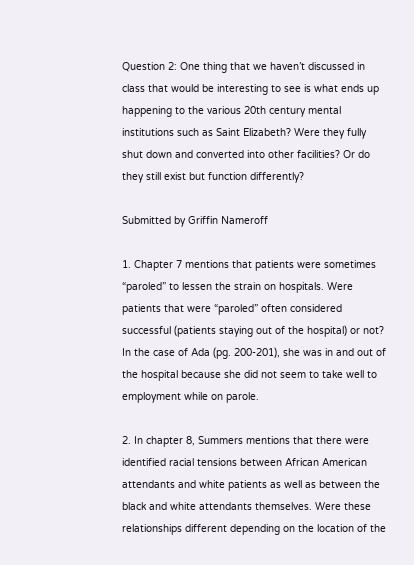Question 2: One thing that we haven’t discussed in class that would be interesting to see is what ends up happening to the various 20th century mental institutions such as Saint Elizabeth? Were they fully shut down and converted into other facilities? Or do they still exist but function differently?

Submitted by Griffin Nameroff

1. Chapter 7 mentions that patients were sometimes “paroled” to lessen the strain on hospitals. Were patients that were “paroled” often considered successful (patients staying out of the hospital) or not? In the case of Ada (pg. 200-201), she was in and out of the hospital because she did not seem to take well to employment while on parole.

2. In chapter 8, Summers mentions that there were identified racial tensions between African American attendants and white patients as well as between the black and white attendants themselves. Were these relationships different depending on the location of the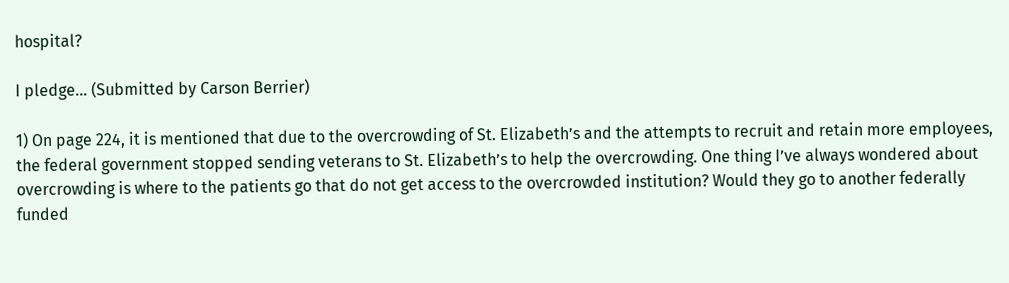hospital?

I pledge… (Submitted by Carson Berrier)

1) On page 224, it is mentioned that due to the overcrowding of St. Elizabeth’s and the attempts to recruit and retain more employees, the federal government stopped sending veterans to St. Elizabeth’s to help the overcrowding. One thing I’ve always wondered about overcrowding is where to the patients go that do not get access to the overcrowded institution? Would they go to another federally funded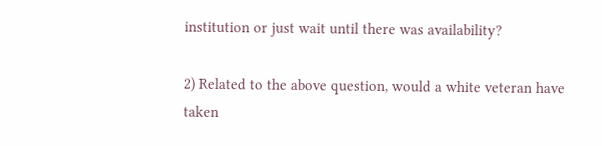institution or just wait until there was availability?

2) Related to the above question, would a white veteran have taken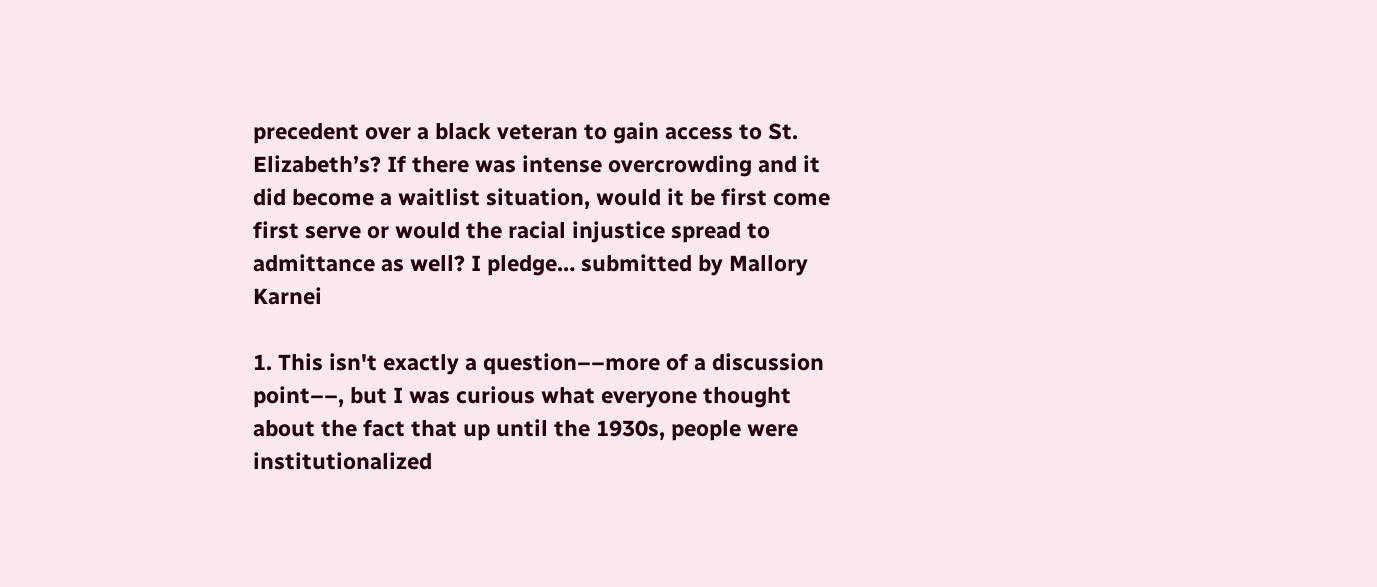precedent over a black veteran to gain access to St. Elizabeth’s? If there was intense overcrowding and it did become a waitlist situation, would it be first come first serve or would the racial injustice spread to admittance as well? I pledge… submitted by Mallory Karnei

1. This isn't exactly a question––more of a discussion point––, but I was curious what everyone thought about the fact that up until the 1930s, people were institutionalized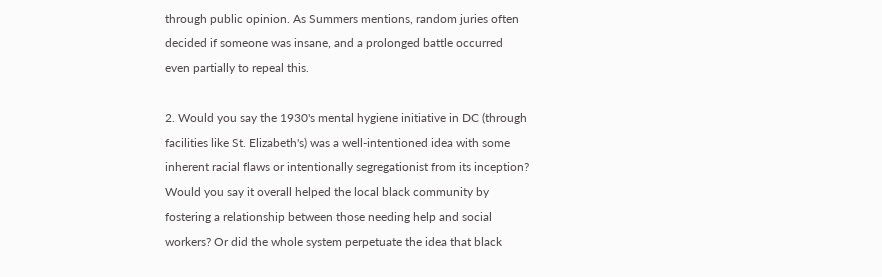through public opinion. As Summers mentions, random juries often decided if someone was insane, and a prolonged battle occurred even partially to repeal this.

2. Would you say the 1930's mental hygiene initiative in DC (through facilities like St. Elizabeth's) was a well-intentioned idea with some inherent racial flaws or intentionally segregationist from its inception? Would you say it overall helped the local black community by fostering a relationship between those needing help and social workers? Or did the whole system perpetuate the idea that black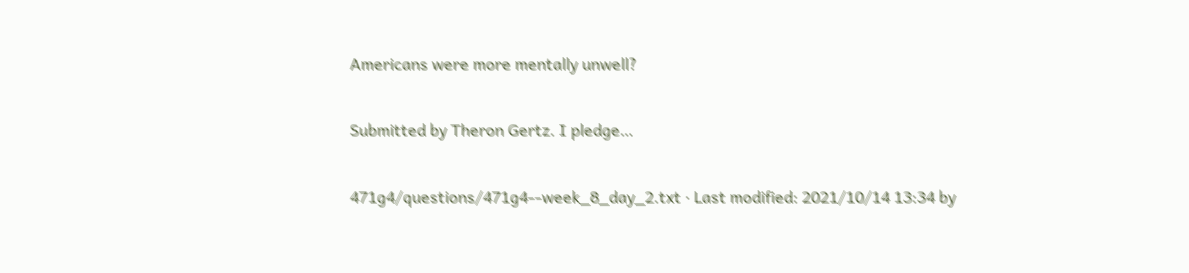Americans were more mentally unwell?

Submitted by Theron Gertz. I pledge…

471g4/questions/471g4--week_8_day_2.txt · Last modified: 2021/10/14 13:34 by